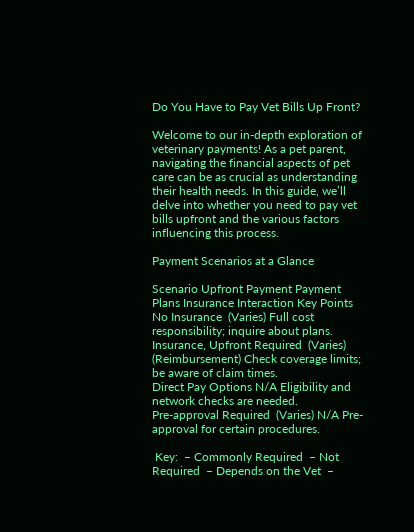Do You Have to Pay Vet Bills Up Front?

Welcome to our in-depth exploration of veterinary payments! As a pet parent, navigating the financial aspects of pet care can be as crucial as understanding their health needs. In this guide, we’ll delve into whether you need to pay vet bills upfront and the various factors influencing this process.

Payment Scenarios at a Glance

Scenario Upfront Payment Payment Plans Insurance Interaction Key Points
No Insurance  (Varies) Full cost responsibility; inquire about plans.
Insurance, Upfront Required  (Varies)  (Reimbursement) Check coverage limits; be aware of claim times.
Direct Pay Options N/A Eligibility and network checks are needed.
Pre-approval Required  (Varies) N/A Pre-approval for certain procedures.

 Key:  – Commonly Required  – Not Required  – Depends on the Vet  –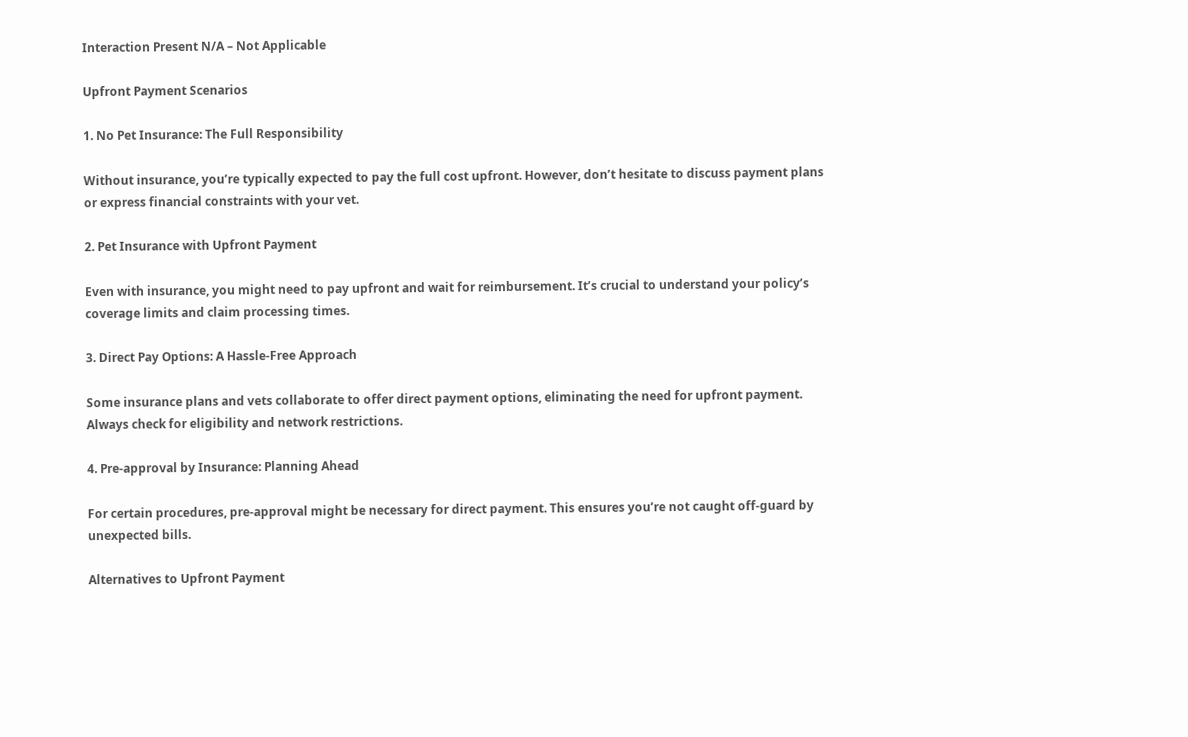Interaction Present N/A – Not Applicable

Upfront Payment Scenarios

1. No Pet Insurance: The Full Responsibility

Without insurance, you’re typically expected to pay the full cost upfront. However, don’t hesitate to discuss payment plans or express financial constraints with your vet.

2. Pet Insurance with Upfront Payment

Even with insurance, you might need to pay upfront and wait for reimbursement. It’s crucial to understand your policy’s coverage limits and claim processing times.

3. Direct Pay Options: A Hassle-Free Approach

Some insurance plans and vets collaborate to offer direct payment options, eliminating the need for upfront payment. Always check for eligibility and network restrictions.

4. Pre-approval by Insurance: Planning Ahead

For certain procedures, pre-approval might be necessary for direct payment. This ensures you’re not caught off-guard by unexpected bills.

Alternatives to Upfront Payment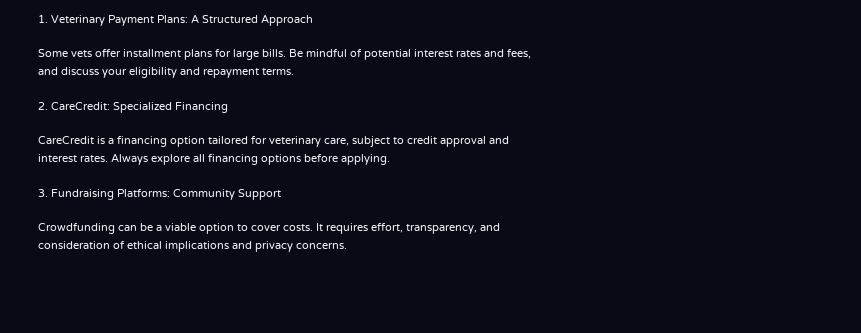1. Veterinary Payment Plans: A Structured Approach

Some vets offer installment plans for large bills. Be mindful of potential interest rates and fees, and discuss your eligibility and repayment terms.

2. CareCredit: Specialized Financing

CareCredit is a financing option tailored for veterinary care, subject to credit approval and interest rates. Always explore all financing options before applying.

3. Fundraising Platforms: Community Support

Crowdfunding can be a viable option to cover costs. It requires effort, transparency, and consideration of ethical implications and privacy concerns.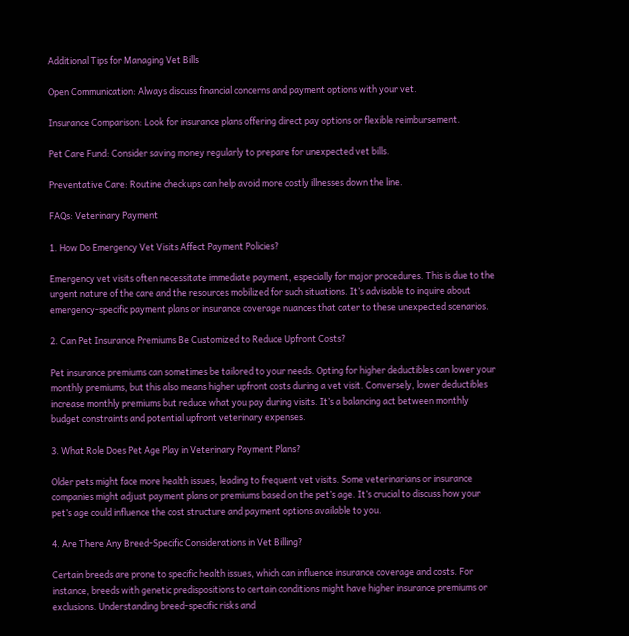Additional Tips for Managing Vet Bills

Open Communication: Always discuss financial concerns and payment options with your vet.

Insurance Comparison: Look for insurance plans offering direct pay options or flexible reimbursement.

Pet Care Fund: Consider saving money regularly to prepare for unexpected vet bills.

Preventative Care: Routine checkups can help avoid more costly illnesses down the line.

FAQs: Veterinary Payment

1. How Do Emergency Vet Visits Affect Payment Policies?

Emergency vet visits often necessitate immediate payment, especially for major procedures. This is due to the urgent nature of the care and the resources mobilized for such situations. It’s advisable to inquire about emergency-specific payment plans or insurance coverage nuances that cater to these unexpected scenarios.

2. Can Pet Insurance Premiums Be Customized to Reduce Upfront Costs?

Pet insurance premiums can sometimes be tailored to your needs. Opting for higher deductibles can lower your monthly premiums, but this also means higher upfront costs during a vet visit. Conversely, lower deductibles increase monthly premiums but reduce what you pay during visits. It’s a balancing act between monthly budget constraints and potential upfront veterinary expenses.

3. What Role Does Pet Age Play in Veterinary Payment Plans?

Older pets might face more health issues, leading to frequent vet visits. Some veterinarians or insurance companies might adjust payment plans or premiums based on the pet’s age. It’s crucial to discuss how your pet’s age could influence the cost structure and payment options available to you.

4. Are There Any Breed-Specific Considerations in Vet Billing?

Certain breeds are prone to specific health issues, which can influence insurance coverage and costs. For instance, breeds with genetic predispositions to certain conditions might have higher insurance premiums or exclusions. Understanding breed-specific risks and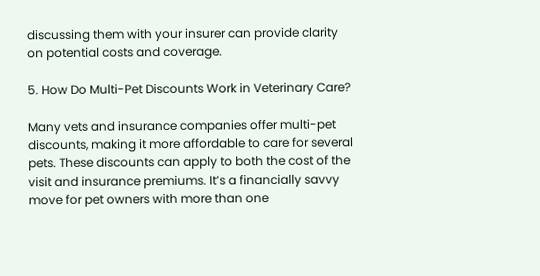discussing them with your insurer can provide clarity on potential costs and coverage.

5. How Do Multi-Pet Discounts Work in Veterinary Care?

Many vets and insurance companies offer multi-pet discounts, making it more affordable to care for several pets. These discounts can apply to both the cost of the visit and insurance premiums. It’s a financially savvy move for pet owners with more than one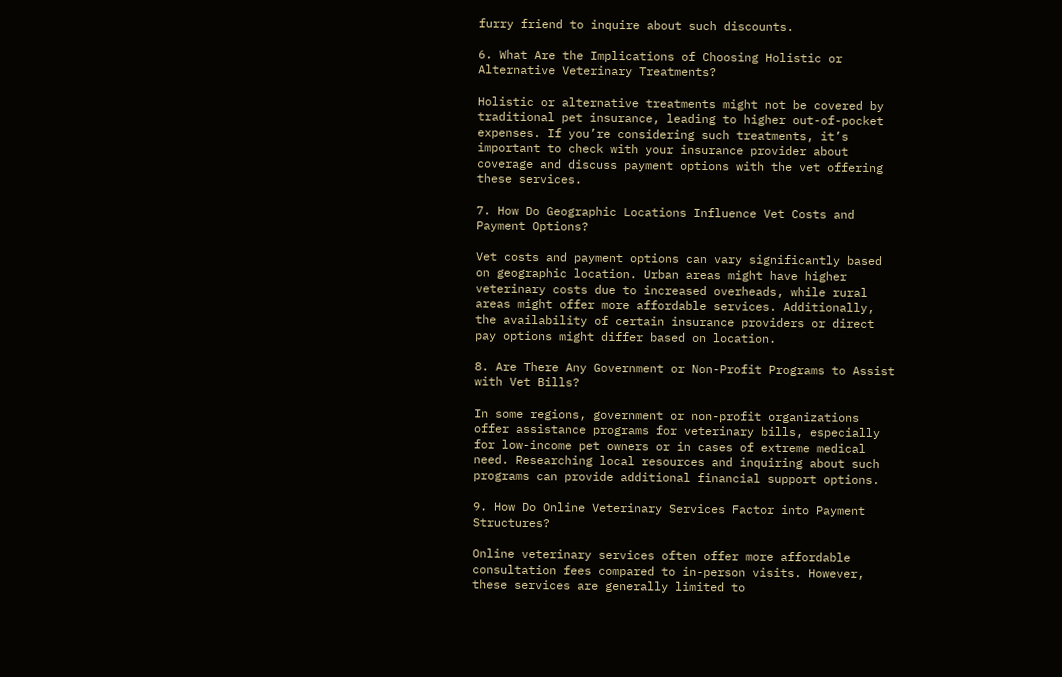furry friend to inquire about such discounts.

6. What Are the Implications of Choosing Holistic or Alternative Veterinary Treatments?

Holistic or alternative treatments might not be covered by traditional pet insurance, leading to higher out-of-pocket expenses. If you’re considering such treatments, it’s important to check with your insurance provider about coverage and discuss payment options with the vet offering these services.

7. How Do Geographic Locations Influence Vet Costs and Payment Options?

Vet costs and payment options can vary significantly based on geographic location. Urban areas might have higher veterinary costs due to increased overheads, while rural areas might offer more affordable services. Additionally, the availability of certain insurance providers or direct pay options might differ based on location.

8. Are There Any Government or Non-Profit Programs to Assist with Vet Bills?

In some regions, government or non-profit organizations offer assistance programs for veterinary bills, especially for low-income pet owners or in cases of extreme medical need. Researching local resources and inquiring about such programs can provide additional financial support options.

9. How Do Online Veterinary Services Factor into Payment Structures?

Online veterinary services often offer more affordable consultation fees compared to in-person visits. However, these services are generally limited to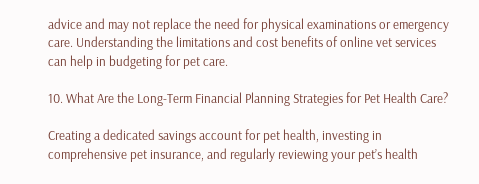advice and may not replace the need for physical examinations or emergency care. Understanding the limitations and cost benefits of online vet services can help in budgeting for pet care.

10. What Are the Long-Term Financial Planning Strategies for Pet Health Care?

Creating a dedicated savings account for pet health, investing in comprehensive pet insurance, and regularly reviewing your pet’s health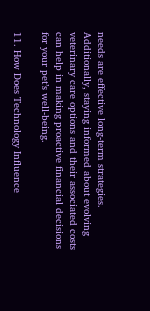needs are effective long-term strategies. Additionally, staying informed about evolving veterinary care options and their associated costs can help in making proactive financial decisions for your pet’s well-being.

11. How Does Technology Influence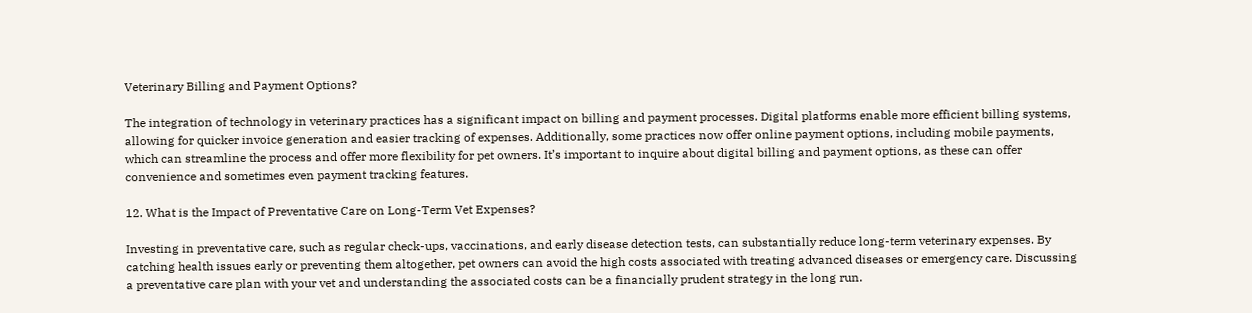Veterinary Billing and Payment Options?

The integration of technology in veterinary practices has a significant impact on billing and payment processes. Digital platforms enable more efficient billing systems, allowing for quicker invoice generation and easier tracking of expenses. Additionally, some practices now offer online payment options, including mobile payments, which can streamline the process and offer more flexibility for pet owners. It’s important to inquire about digital billing and payment options, as these can offer convenience and sometimes even payment tracking features.

12. What is the Impact of Preventative Care on Long-Term Vet Expenses?

Investing in preventative care, such as regular check-ups, vaccinations, and early disease detection tests, can substantially reduce long-term veterinary expenses. By catching health issues early or preventing them altogether, pet owners can avoid the high costs associated with treating advanced diseases or emergency care. Discussing a preventative care plan with your vet and understanding the associated costs can be a financially prudent strategy in the long run.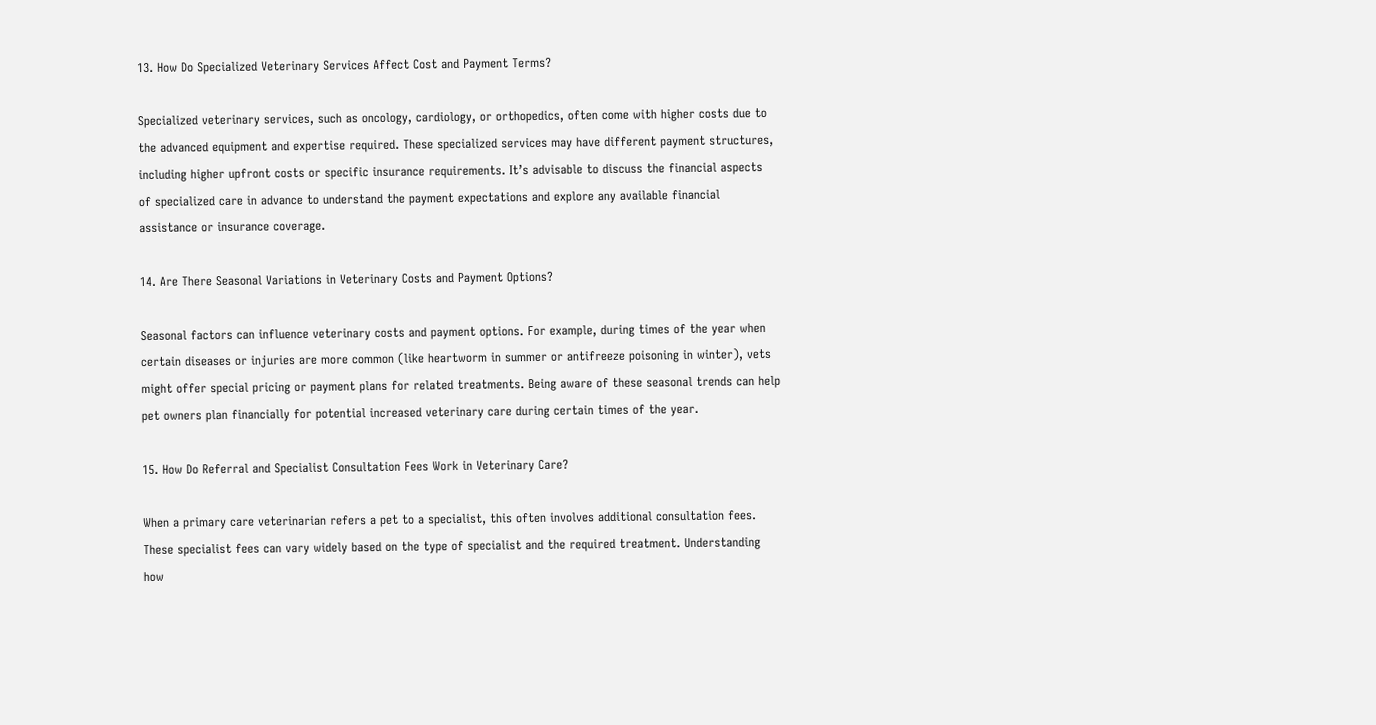13. How Do Specialized Veterinary Services Affect Cost and Payment Terms?

Specialized veterinary services, such as oncology, cardiology, or orthopedics, often come with higher costs due to the advanced equipment and expertise required. These specialized services may have different payment structures, including higher upfront costs or specific insurance requirements. It’s advisable to discuss the financial aspects of specialized care in advance to understand the payment expectations and explore any available financial assistance or insurance coverage.

14. Are There Seasonal Variations in Veterinary Costs and Payment Options?

Seasonal factors can influence veterinary costs and payment options. For example, during times of the year when certain diseases or injuries are more common (like heartworm in summer or antifreeze poisoning in winter), vets might offer special pricing or payment plans for related treatments. Being aware of these seasonal trends can help pet owners plan financially for potential increased veterinary care during certain times of the year.

15. How Do Referral and Specialist Consultation Fees Work in Veterinary Care?

When a primary care veterinarian refers a pet to a specialist, this often involves additional consultation fees. These specialist fees can vary widely based on the type of specialist and the required treatment. Understanding how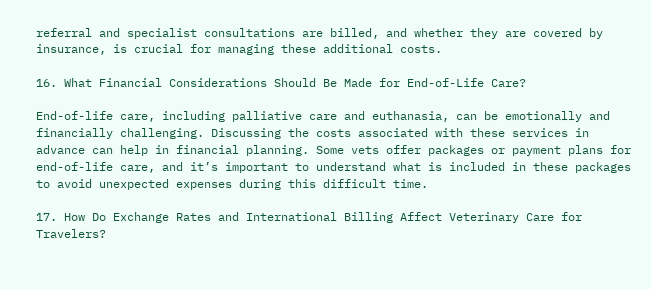referral and specialist consultations are billed, and whether they are covered by insurance, is crucial for managing these additional costs.

16. What Financial Considerations Should Be Made for End-of-Life Care?

End-of-life care, including palliative care and euthanasia, can be emotionally and financially challenging. Discussing the costs associated with these services in advance can help in financial planning. Some vets offer packages or payment plans for end-of-life care, and it’s important to understand what is included in these packages to avoid unexpected expenses during this difficult time.

17. How Do Exchange Rates and International Billing Affect Veterinary Care for Travelers?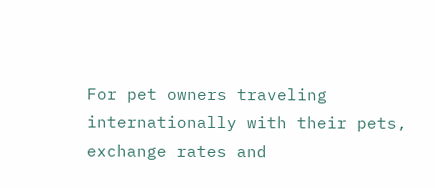For pet owners traveling internationally with their pets, exchange rates and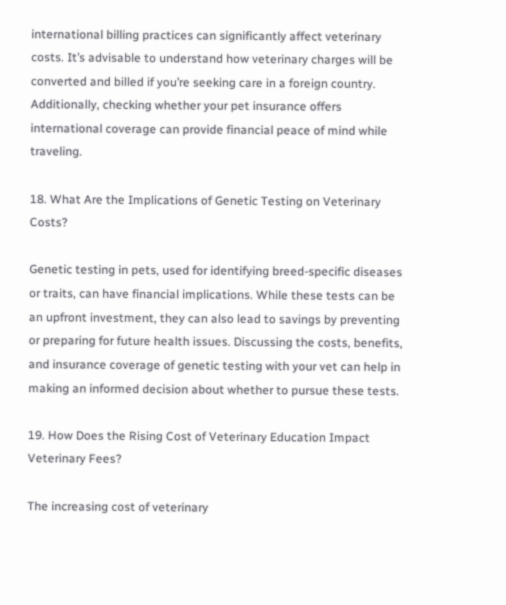international billing practices can significantly affect veterinary costs. It’s advisable to understand how veterinary charges will be converted and billed if you’re seeking care in a foreign country. Additionally, checking whether your pet insurance offers international coverage can provide financial peace of mind while traveling.

18. What Are the Implications of Genetic Testing on Veterinary Costs?

Genetic testing in pets, used for identifying breed-specific diseases or traits, can have financial implications. While these tests can be an upfront investment, they can also lead to savings by preventing or preparing for future health issues. Discussing the costs, benefits, and insurance coverage of genetic testing with your vet can help in making an informed decision about whether to pursue these tests.

19. How Does the Rising Cost of Veterinary Education Impact Veterinary Fees?

The increasing cost of veterinary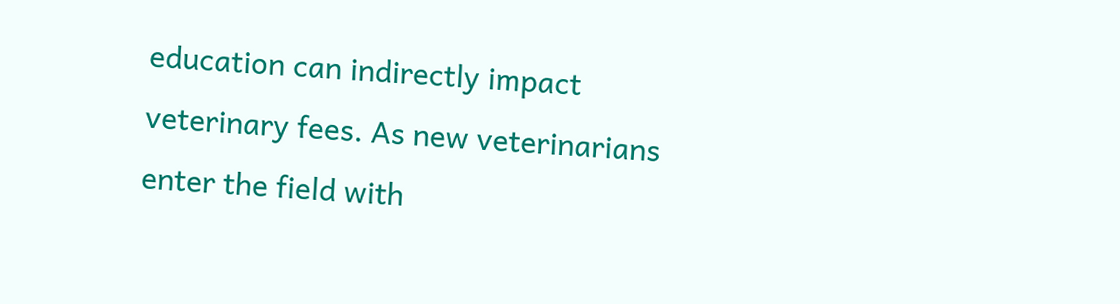education can indirectly impact veterinary fees. As new veterinarians enter the field with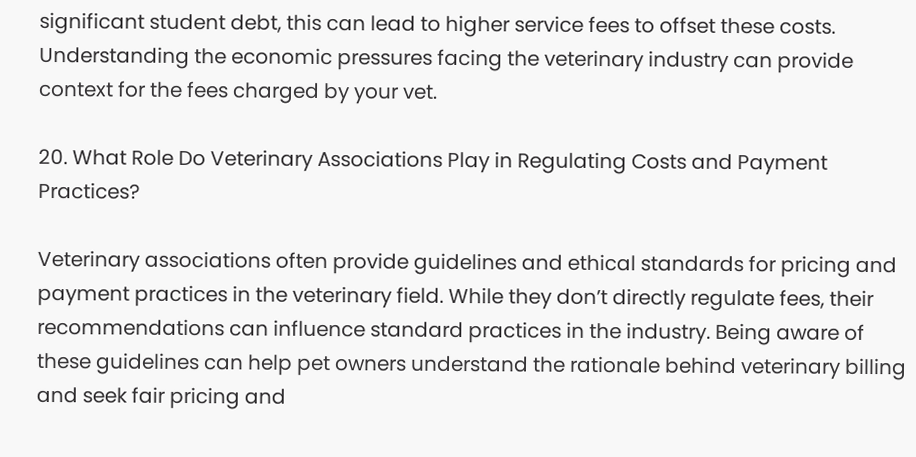significant student debt, this can lead to higher service fees to offset these costs. Understanding the economic pressures facing the veterinary industry can provide context for the fees charged by your vet.

20. What Role Do Veterinary Associations Play in Regulating Costs and Payment Practices?

Veterinary associations often provide guidelines and ethical standards for pricing and payment practices in the veterinary field. While they don’t directly regulate fees, their recommendations can influence standard practices in the industry. Being aware of these guidelines can help pet owners understand the rationale behind veterinary billing and seek fair pricing and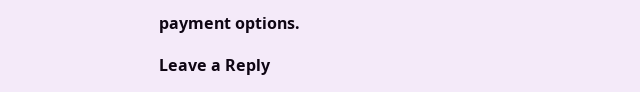payment options.

Leave a Reply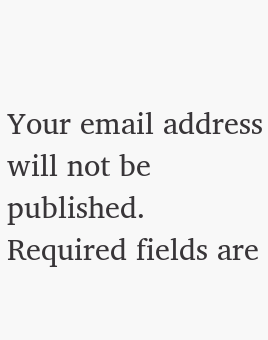Your email address will not be published. Required fields are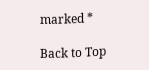marked *

Back to Top